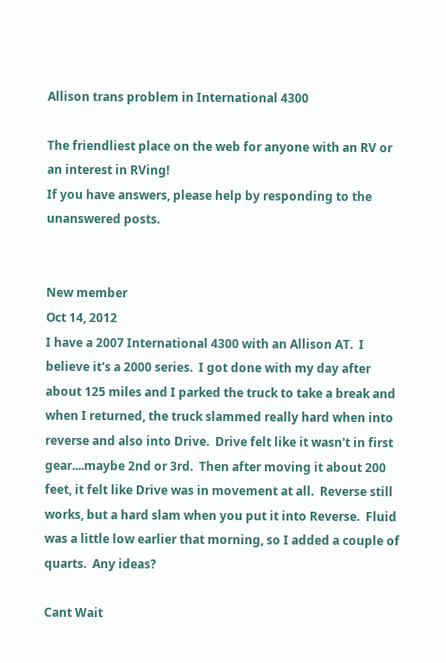Allison trans problem in International 4300

The friendliest place on the web for anyone with an RV or an interest in RVing!
If you have answers, please help by responding to the unanswered posts.


New member
Oct 14, 2012
I have a 2007 International 4300 with an Allison AT.  I believe it's a 2000 series.  I got done with my day after about 125 miles and I parked the truck to take a break and when I returned, the truck slammed really hard when into reverse and also into Drive.  Drive felt like it wasn't in first gear....maybe 2nd or 3rd.  Then after moving it about 200 feet, it felt like Drive was in movement at all.  Reverse still works, but a hard slam when you put it into Reverse.  Fluid was a little low earlier that morning, so I added a couple of quarts.  Any ideas?

Cant Wait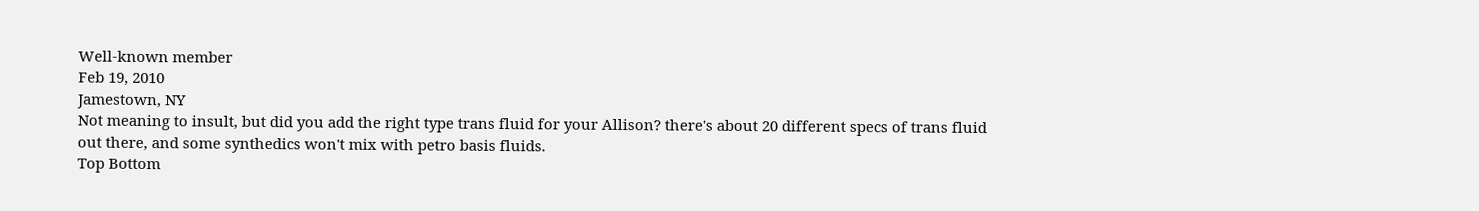Well-known member
Feb 19, 2010
Jamestown, NY
Not meaning to insult, but did you add the right type trans fluid for your Allison? there's about 20 different specs of trans fluid out there, and some synthedics won't mix with petro basis fluids.
Top Bottom